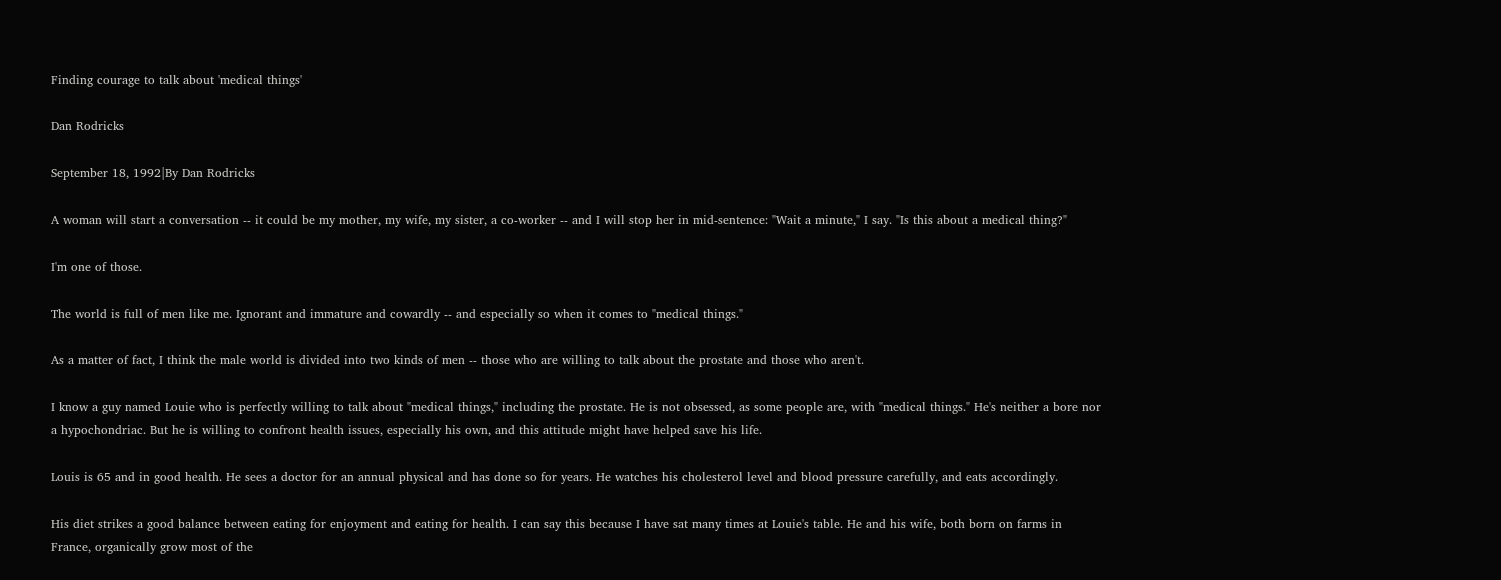Finding courage to talk about 'medical things'

Dan Rodricks

September 18, 1992|By Dan Rodricks

A woman will start a conversation -- it could be my mother, my wife, my sister, a co-worker -- and I will stop her in mid-sentence: "Wait a minute," I say. "Is this about a medical thing?"

I'm one of those.

The world is full of men like me. Ignorant and immature and cowardly -- and especially so when it comes to "medical things."

As a matter of fact, I think the male world is divided into two kinds of men -- those who are willing to talk about the prostate and those who aren't.

I know a guy named Louie who is perfectly willing to talk about "medical things," including the prostate. He is not obsessed, as some people are, with "medical things." He's neither a bore nor a hypochondriac. But he is willing to confront health issues, especially his own, and this attitude might have helped save his life.

Louis is 65 and in good health. He sees a doctor for an annual physical and has done so for years. He watches his cholesterol level and blood pressure carefully, and eats accordingly.

His diet strikes a good balance between eating for enjoyment and eating for health. I can say this because I have sat many times at Louie's table. He and his wife, both born on farms in France, organically grow most of the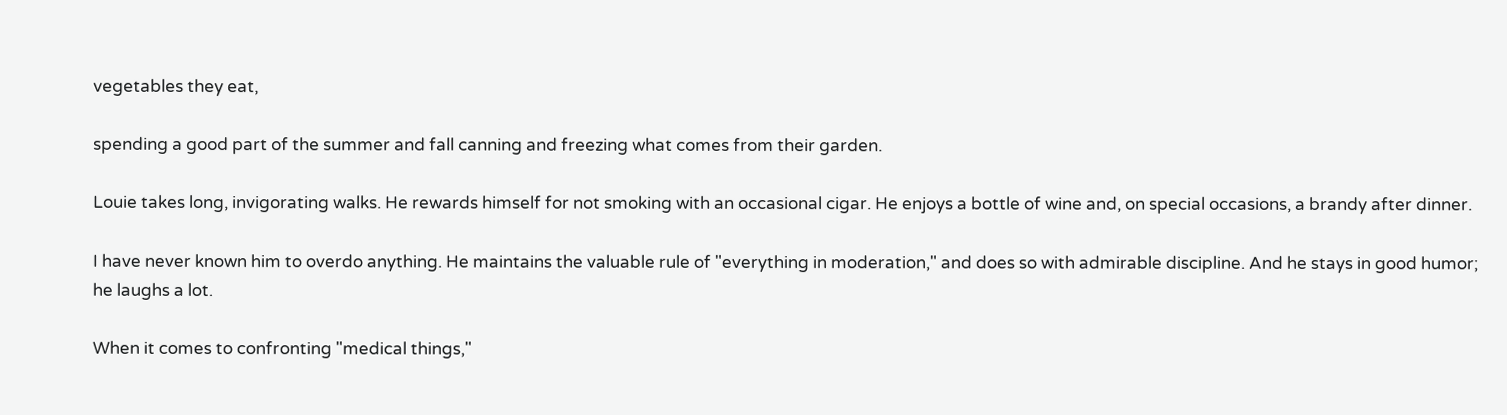vegetables they eat,

spending a good part of the summer and fall canning and freezing what comes from their garden.

Louie takes long, invigorating walks. He rewards himself for not smoking with an occasional cigar. He enjoys a bottle of wine and, on special occasions, a brandy after dinner.

I have never known him to overdo anything. He maintains the valuable rule of "everything in moderation," and does so with admirable discipline. And he stays in good humor; he laughs a lot.

When it comes to confronting "medical things,"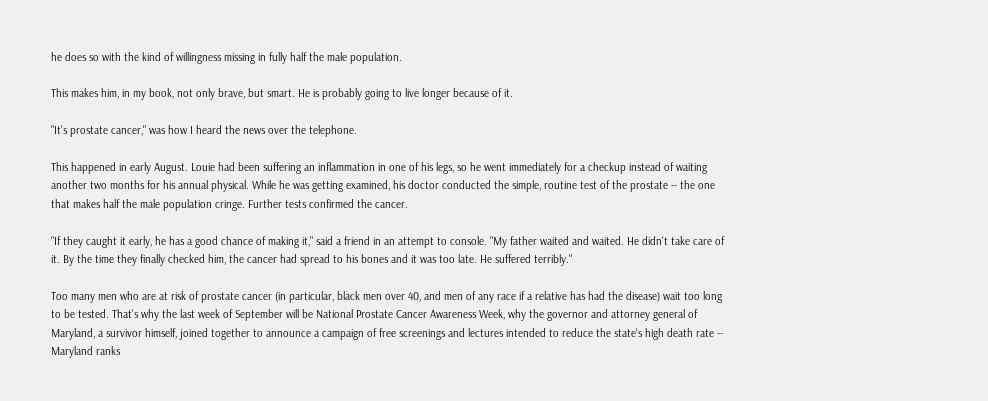he does so with the kind of willingness missing in fully half the male population.

This makes him, in my book, not only brave, but smart. He is probably going to live longer because of it.

"It's prostate cancer," was how I heard the news over the telephone.

This happened in early August. Louie had been suffering an inflammation in one of his legs, so he went immediately for a checkup instead of waiting another two months for his annual physical. While he was getting examined, his doctor conducted the simple, routine test of the prostate -- the one that makes half the male population cringe. Further tests confirmed the cancer.

"If they caught it early, he has a good chance of making it," said a friend in an attempt to console. "My father waited and waited. He didn't take care of it. By the time they finally checked him, the cancer had spread to his bones and it was too late. He suffered terribly."

Too many men who are at risk of prostate cancer (in particular, black men over 40, and men of any race if a relative has had the disease) wait too long to be tested. That's why the last week of September will be National Prostate Cancer Awareness Week, why the governor and attorney general of Maryland, a survivor himself, joined together to announce a campaign of free screenings and lectures intended to reduce the state's high death rate -- Maryland ranks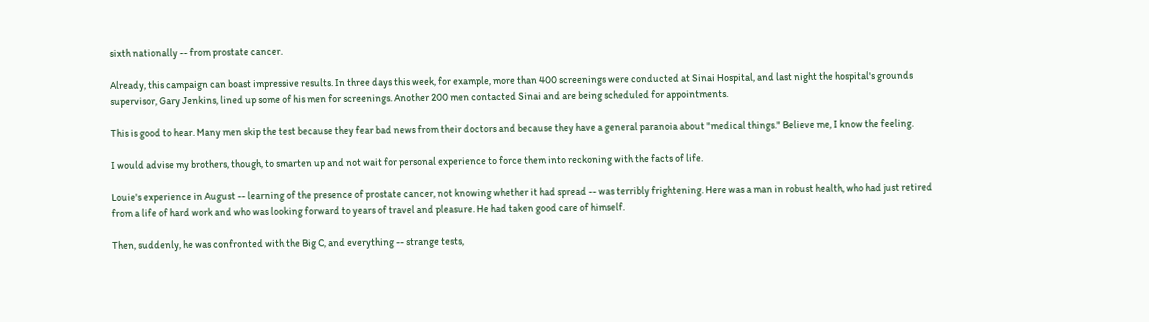sixth nationally -- from prostate cancer.

Already, this campaign can boast impressive results. In three days this week, for example, more than 400 screenings were conducted at Sinai Hospital, and last night the hospital's grounds supervisor, Gary Jenkins, lined up some of his men for screenings. Another 200 men contacted Sinai and are being scheduled for appointments.

This is good to hear. Many men skip the test because they fear bad news from their doctors and because they have a general paranoia about "medical things." Believe me, I know the feeling.

I would advise my brothers, though, to smarten up and not wait for personal experience to force them into reckoning with the facts of life.

Louie's experience in August -- learning of the presence of prostate cancer, not knowing whether it had spread -- was terribly frightening. Here was a man in robust health, who had just retired from a life of hard work and who was looking forward to years of travel and pleasure. He had taken good care of himself.

Then, suddenly, he was confronted with the Big C, and everything -- strange tests,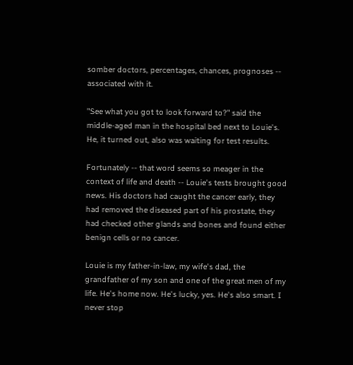somber doctors, percentages, chances, prognoses -- associated with it.

"See what you got to look forward to?" said the middle-aged man in the hospital bed next to Louie's. He, it turned out, also was waiting for test results.

Fortunately -- that word seems so meager in the context of life and death -- Louie's tests brought good news. His doctors had caught the cancer early, they had removed the diseased part of his prostate, they had checked other glands and bones and found either benign cells or no cancer.

Louie is my father-in-law, my wife's dad, the grandfather of my son and one of the great men of my life. He's home now. He's lucky, yes. He's also smart. I never stop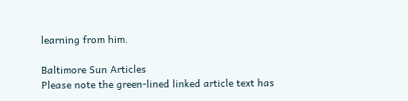learning from him.

Baltimore Sun Articles
Please note the green-lined linked article text has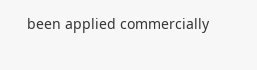been applied commercially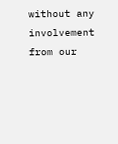without any involvement from our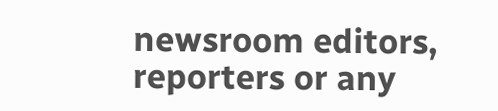newsroom editors, reporters or any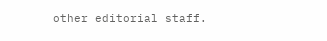other editorial staff.